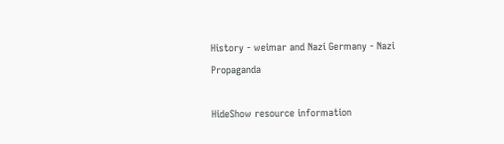History - weimar and Nazi Germany - Nazi Propaganda

HideShow resource information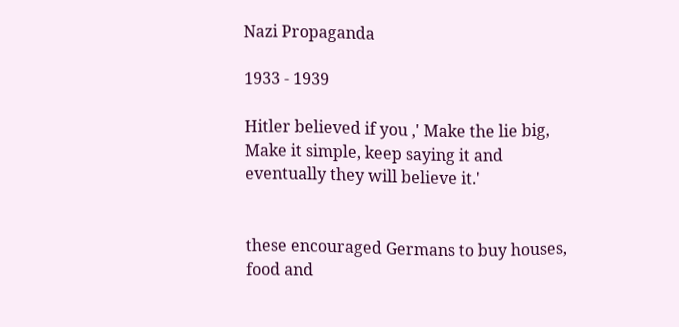Nazi Propaganda

1933 - 1939

Hitler believed if you ,' Make the lie big, Make it simple, keep saying it and eventually they will believe it.'


these encouraged Germans to buy houses, food and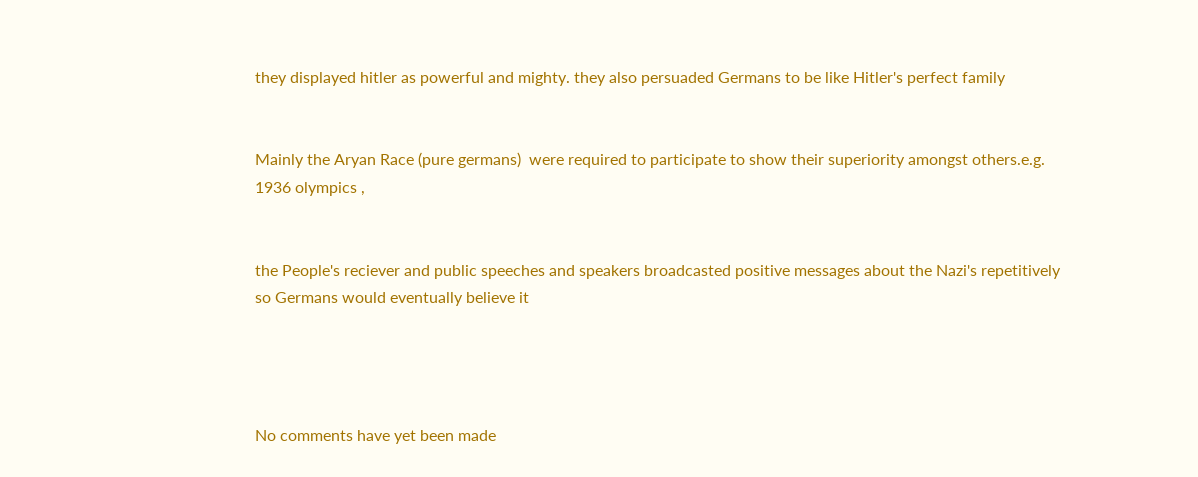they displayed hitler as powerful and mighty. they also persuaded Germans to be like Hitler's perfect family


Mainly the Aryan Race (pure germans)  were required to participate to show their superiority amongst others.e.g. 1936 olympics ,


the People's reciever and public speeches and speakers broadcasted positive messages about the Nazi's repetitively so Germans would eventually believe it




No comments have yet been made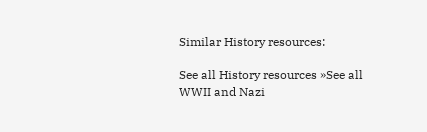Similar History resources:

See all History resources »See all WWII and Nazi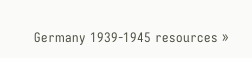Germany 1939-1945 resources »